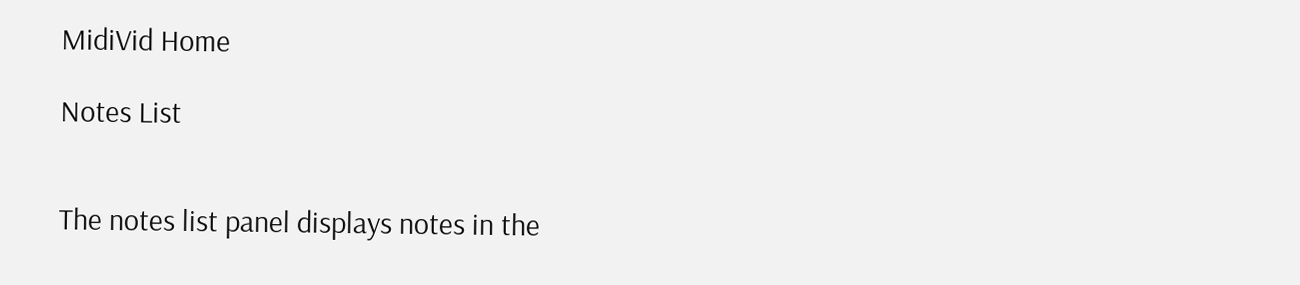MidiVid Home

Notes List


The notes list panel displays notes in the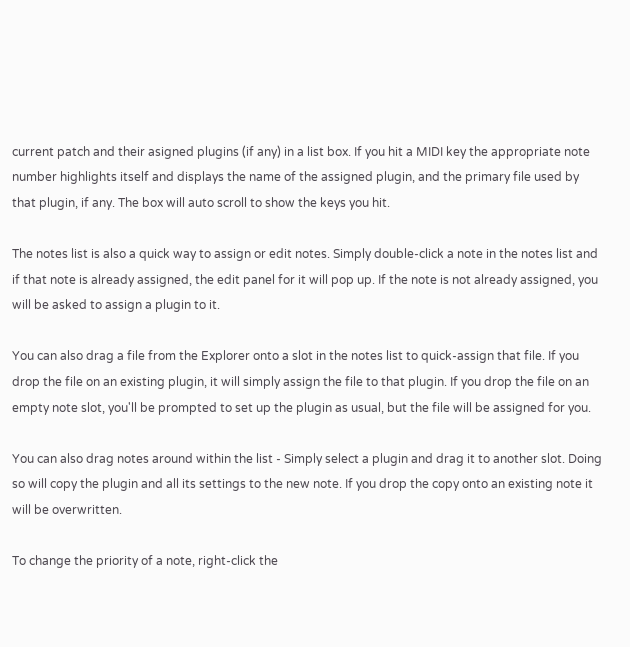current patch and their asigned plugins (if any) in a list box. If you hit a MIDI key the appropriate note number highlights itself and displays the name of the assigned plugin, and the primary file used by that plugin, if any. The box will auto scroll to show the keys you hit.

The notes list is also a quick way to assign or edit notes. Simply double-click a note in the notes list and if that note is already assigned, the edit panel for it will pop up. If the note is not already assigned, you will be asked to assign a plugin to it.

You can also drag a file from the Explorer onto a slot in the notes list to quick-assign that file. If you drop the file on an existing plugin, it will simply assign the file to that plugin. If you drop the file on an empty note slot, you'll be prompted to set up the plugin as usual, but the file will be assigned for you.

You can also drag notes around within the list - Simply select a plugin and drag it to another slot. Doing so will copy the plugin and all its settings to the new note. If you drop the copy onto an existing note it will be overwritten.

To change the priority of a note, right-click the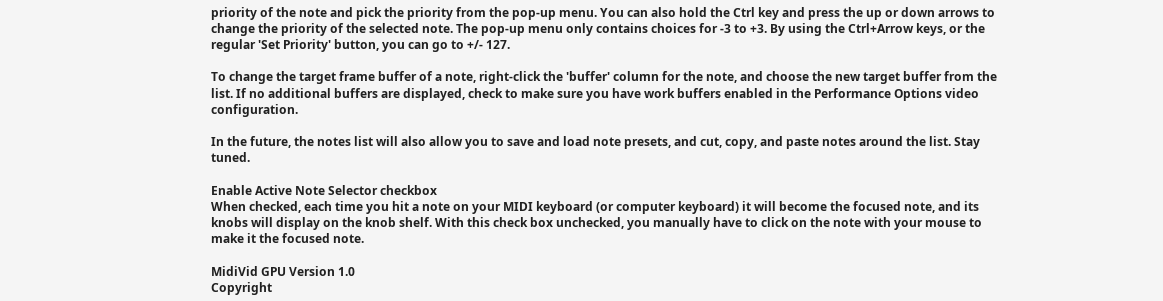priority of the note and pick the priority from the pop-up menu. You can also hold the Ctrl key and press the up or down arrows to change the priority of the selected note. The pop-up menu only contains choices for -3 to +3. By using the Ctrl+Arrow keys, or the regular 'Set Priority' button, you can go to +/- 127.

To change the target frame buffer of a note, right-click the 'buffer' column for the note, and choose the new target buffer from the list. If no additional buffers are displayed, check to make sure you have work buffers enabled in the Performance Options video configuration.

In the future, the notes list will also allow you to save and load note presets, and cut, copy, and paste notes around the list. Stay tuned.

Enable Active Note Selector checkbox
When checked, each time you hit a note on your MIDI keyboard (or computer keyboard) it will become the focused note, and its knobs will display on the knob shelf. With this check box unchecked, you manually have to click on the note with your mouse to make it the focused note.

MidiVid GPU Version 1.0
Copyright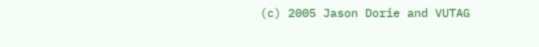(c) 2005 Jason Dorie and VUTAG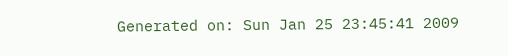Generated on: Sun Jan 25 23:45:41 2009